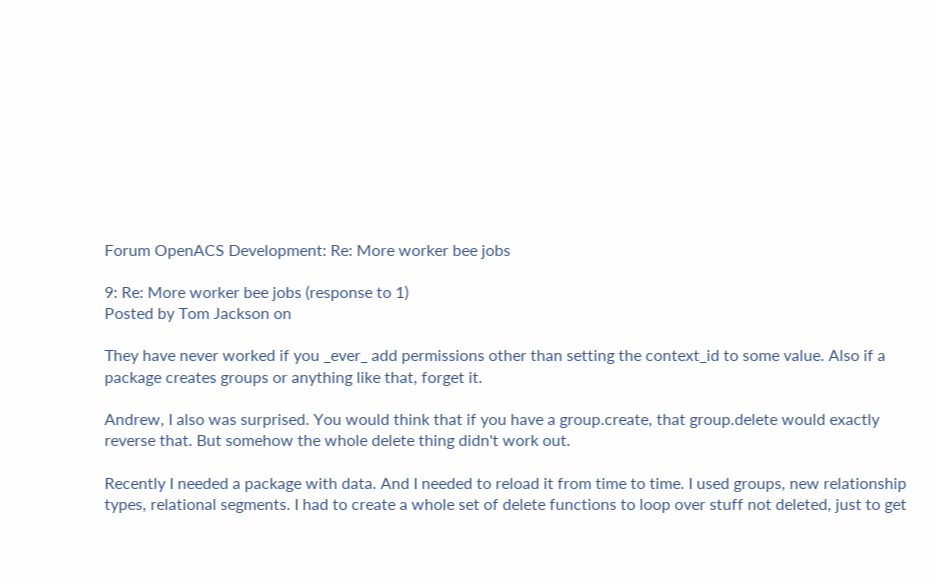Forum OpenACS Development: Re: More worker bee jobs

9: Re: More worker bee jobs (response to 1)
Posted by Tom Jackson on

They have never worked if you _ever_ add permissions other than setting the context_id to some value. Also if a package creates groups or anything like that, forget it.

Andrew, I also was surprised. You would think that if you have a group.create, that group.delete would exactly reverse that. But somehow the whole delete thing didn't work out.

Recently I needed a package with data. And I needed to reload it from time to time. I used groups, new relationship types, relational segments. I had to create a whole set of delete functions to loop over stuff not deleted, just to get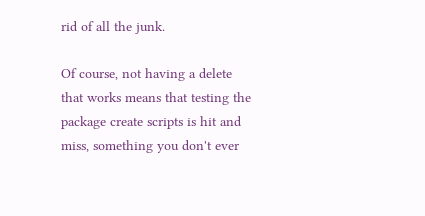rid of all the junk.

Of course, not having a delete that works means that testing the package create scripts is hit and miss, something you don't ever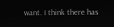want. I think there has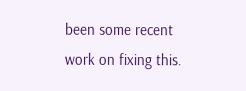been some recent work on fixing this.